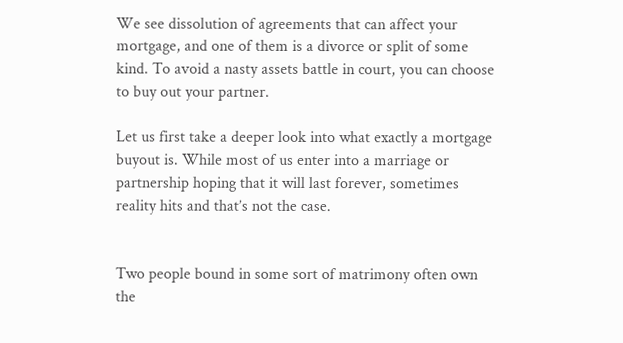We see dissolution of agreements that can affect your mortgage, and one of them is a divorce or split of some kind. To avoid a nasty assets battle in court, you can choose to buy out your partner.

Let us first take a deeper look into what exactly a mortgage buyout is. While most of us enter into a marriage or partnership hoping that it will last forever, sometimes reality hits and that’s not the case.


Two people bound in some sort of matrimony often own the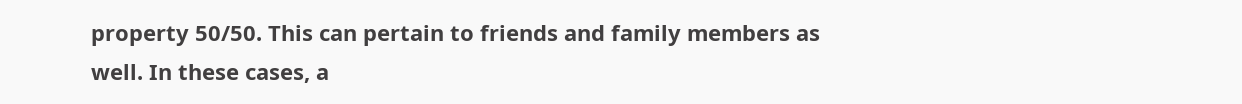property 50/50. This can pertain to friends and family members as well. In these cases, a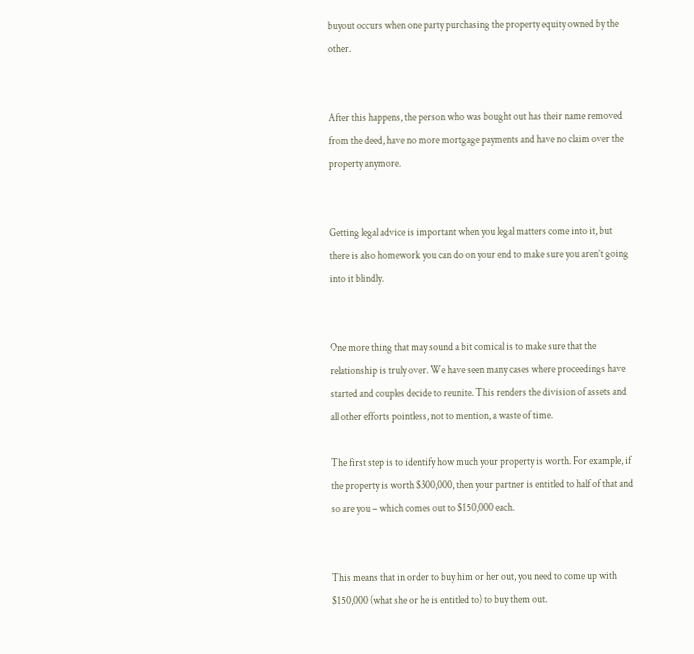buyout occurs when one party purchasing the property equity owned by the other.


After this happens, the person who was bought out has their name removed from the deed, have no more mortgage payments and have no claim over the property anymore.


Getting legal advice is important when you legal matters come into it, but there is also homework you can do on your end to make sure you aren’t going into it blindly.


One more thing that may sound a bit comical is to make sure that the relationship is truly over. We have seen many cases where proceedings have started and couples decide to reunite. This renders the division of assets and all other efforts pointless, not to mention, a waste of time.

The first step is to identify how much your property is worth. For example, if the property is worth $300,000, then your partner is entitled to half of that and so are you – which comes out to $150,000 each.


This means that in order to buy him or her out, you need to come up with $150,000 (what she or he is entitled to) to buy them out.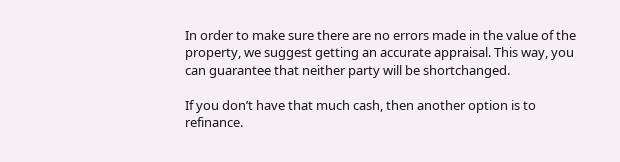In order to make sure there are no errors made in the value of the property, we suggest getting an accurate appraisal. This way, you can guarantee that neither party will be shortchanged.

If you don’t have that much cash, then another option is to refinance.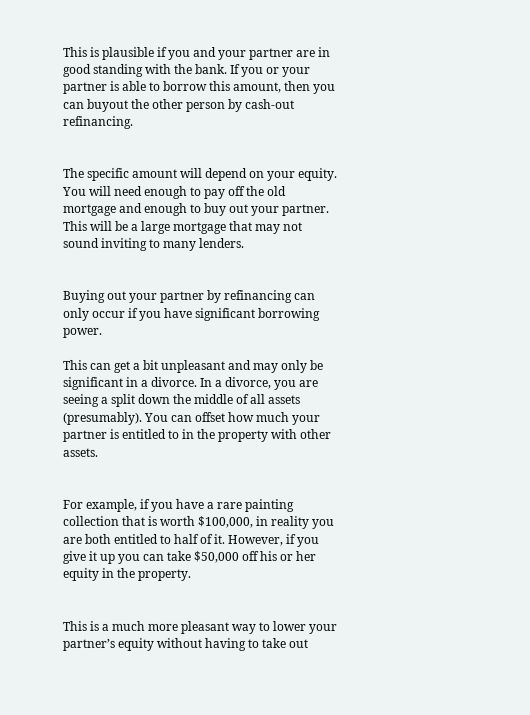This is plausible if you and your partner are in good standing with the bank. If you or your partner is able to borrow this amount, then you can buyout the other person by cash-out refinancing.


The specific amount will depend on your equity. You will need enough to pay off the old mortgage and enough to buy out your partner. This will be a large mortgage that may not sound inviting to many lenders.


Buying out your partner by refinancing can only occur if you have significant borrowing power.

This can get a bit unpleasant and may only be significant in a divorce. In a divorce, you are seeing a split down the middle of all assets (presumably). You can offset how much your partner is entitled to in the property with other assets.


For example, if you have a rare painting collection that is worth $100,000, in reality you are both entitled to half of it. However, if you give it up you can take $50,000 off his or her equity in the property.


This is a much more pleasant way to lower your partner’s equity without having to take out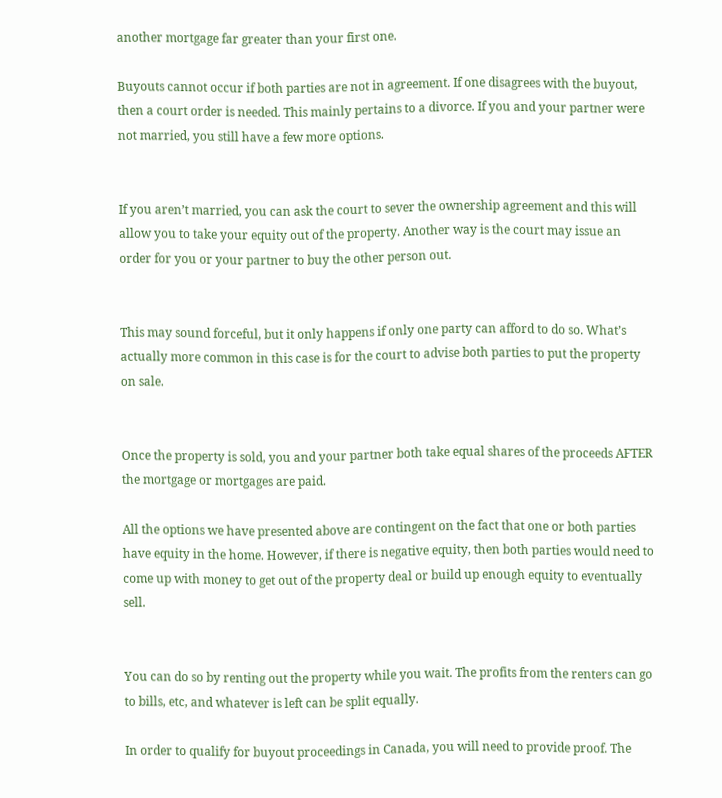another mortgage far greater than your first one.

Buyouts cannot occur if both parties are not in agreement. If one disagrees with the buyout, then a court order is needed. This mainly pertains to a divorce. If you and your partner were not married, you still have a few more options.


If you aren’t married, you can ask the court to sever the ownership agreement and this will allow you to take your equity out of the property. Another way is the court may issue an order for you or your partner to buy the other person out.


This may sound forceful, but it only happens if only one party can afford to do so. What’s actually more common in this case is for the court to advise both parties to put the property on sale.


Once the property is sold, you and your partner both take equal shares of the proceeds AFTER the mortgage or mortgages are paid.

All the options we have presented above are contingent on the fact that one or both parties have equity in the home. However, if there is negative equity, then both parties would need to come up with money to get out of the property deal or build up enough equity to eventually sell.


You can do so by renting out the property while you wait. The profits from the renters can go to bills, etc, and whatever is left can be split equally.

In order to qualify for buyout proceedings in Canada, you will need to provide proof. The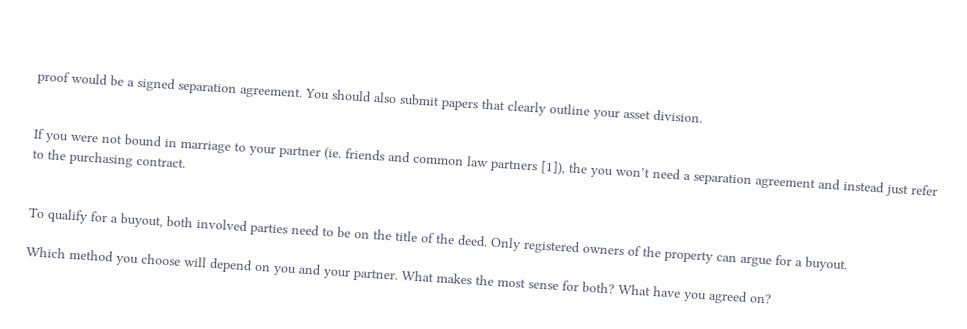proof would be a signed separation agreement. You should also submit papers that clearly outline your asset division.


If you were not bound in marriage to your partner (ie. friends and common law partners [1]), the you won’t need a separation agreement and instead just refer to the purchasing contract.


To qualify for a buyout, both involved parties need to be on the title of the deed. Only registered owners of the property can argue for a buyout.

Which method you choose will depend on you and your partner. What makes the most sense for both? What have you agreed on?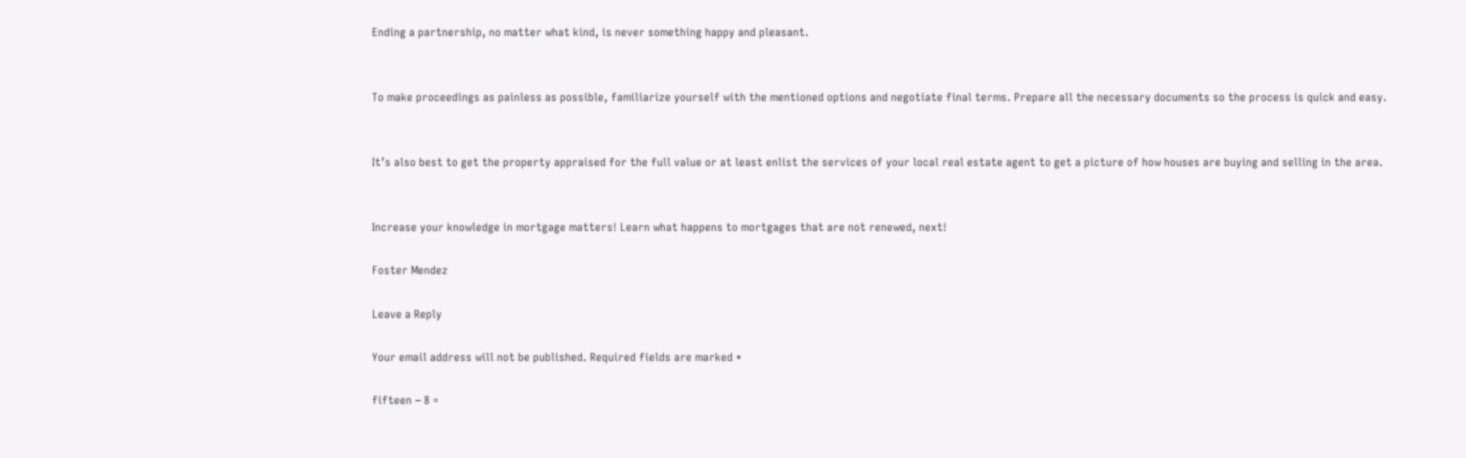Ending a partnership, no matter what kind, is never something happy and pleasant.


To make proceedings as painless as possible, familiarize yourself with the mentioned options and negotiate final terms. Prepare all the necessary documents so the process is quick and easy.


It’s also best to get the property appraised for the full value or at least enlist the services of your local real estate agent to get a picture of how houses are buying and selling in the area.


Increase your knowledge in mortgage matters! Learn what happens to mortgages that are not renewed, next!

Foster Mendez

Leave a Reply

Your email address will not be published. Required fields are marked *

fifteen − 8 =